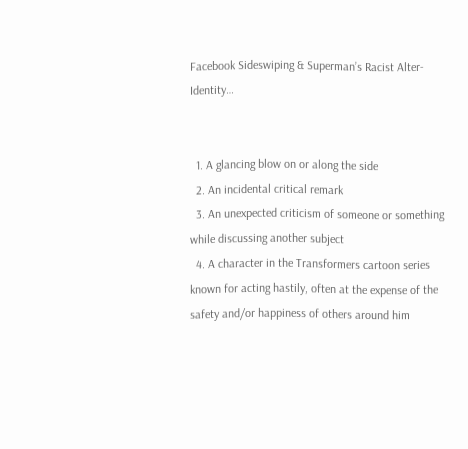Facebook Sideswiping & Superman’s Racist Alter-Identity…


  1. A glancing blow on or along the side
  2. An incidental critical remark
  3. An unexpected criticism of someone or something while discussing another subject
  4. A character in the Transformers cartoon series known for acting hastily, often at the expense of the safety and/or happiness of others around him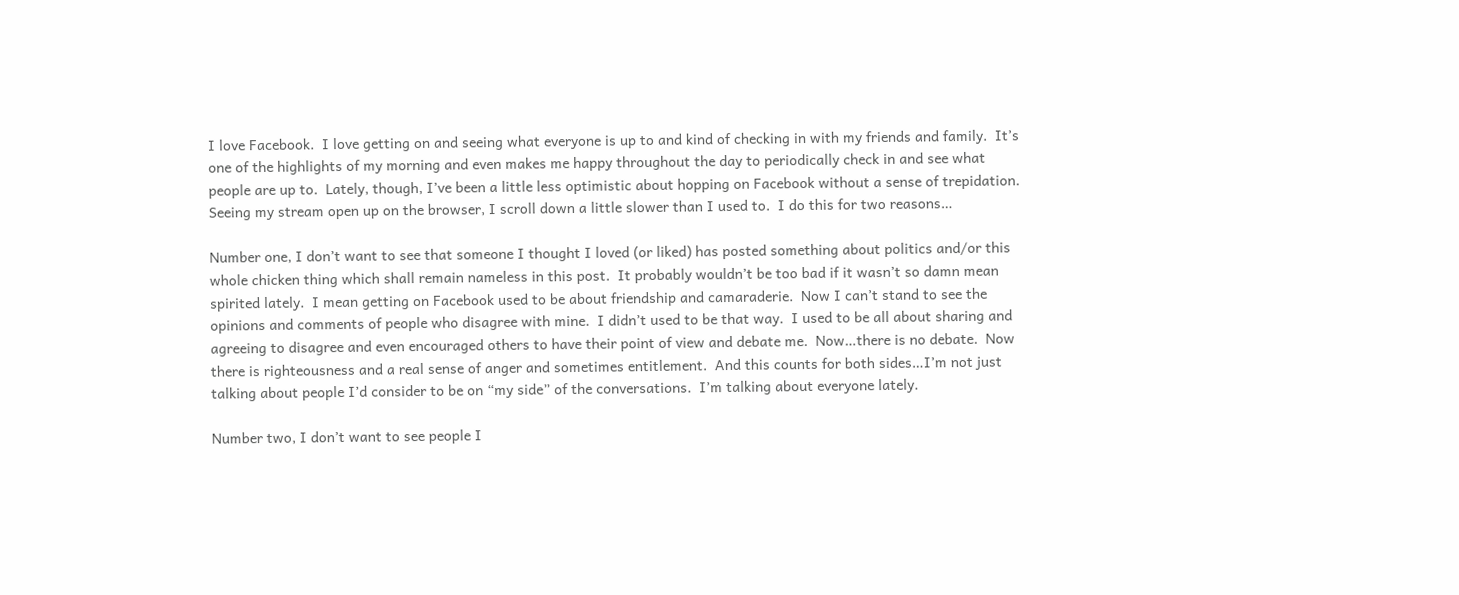I love Facebook.  I love getting on and seeing what everyone is up to and kind of checking in with my friends and family.  It’s one of the highlights of my morning and even makes me happy throughout the day to periodically check in and see what people are up to.  Lately, though, I’ve been a little less optimistic about hopping on Facebook without a sense of trepidation.  Seeing my stream open up on the browser, I scroll down a little slower than I used to.  I do this for two reasons…

Number one, I don’t want to see that someone I thought I loved (or liked) has posted something about politics and/or this whole chicken thing which shall remain nameless in this post.  It probably wouldn’t be too bad if it wasn’t so damn mean spirited lately.  I mean getting on Facebook used to be about friendship and camaraderie.  Now I can’t stand to see the opinions and comments of people who disagree with mine.  I didn’t used to be that way.  I used to be all about sharing and agreeing to disagree and even encouraged others to have their point of view and debate me.  Now…there is no debate.  Now there is righteousness and a real sense of anger and sometimes entitlement.  And this counts for both sides…I’m not just talking about people I’d consider to be on “my side” of the conversations.  I’m talking about everyone lately.

Number two, I don’t want to see people I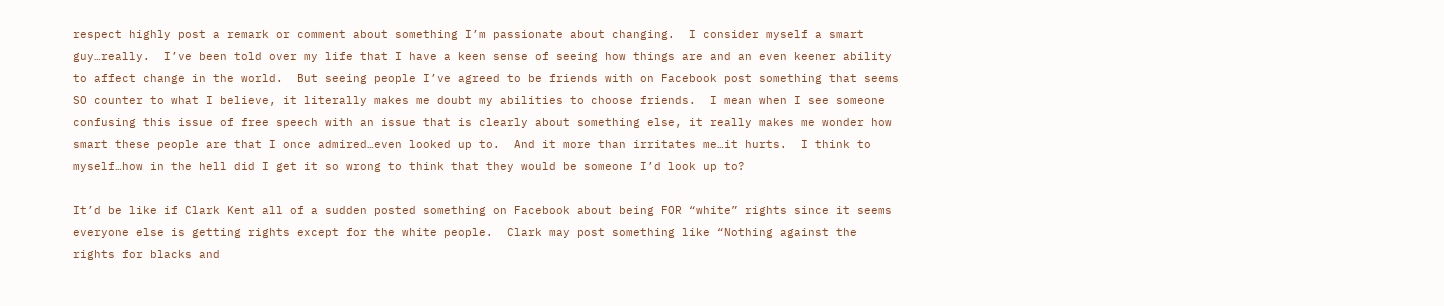respect highly post a remark or comment about something I’m passionate about changing.  I consider myself a smart guy…really.  I’ve been told over my life that I have a keen sense of seeing how things are and an even keener ability to affect change in the world.  But seeing people I’ve agreed to be friends with on Facebook post something that seems SO counter to what I believe, it literally makes me doubt my abilities to choose friends.  I mean when I see someone confusing this issue of free speech with an issue that is clearly about something else, it really makes me wonder how smart these people are that I once admired…even looked up to.  And it more than irritates me…it hurts.  I think to myself…how in the hell did I get it so wrong to think that they would be someone I’d look up to?

It’d be like if Clark Kent all of a sudden posted something on Facebook about being FOR “white” rights since it seems everyone else is getting rights except for the white people.  Clark may post something like “Nothing against the rights for blacks and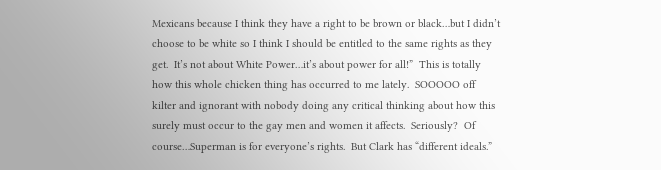Mexicans because I think they have a right to be brown or black…but I didn’t choose to be white so I think I should be entitled to the same rights as they get.  It’s not about White Power…it’s about power for all!”  This is totally how this whole chicken thing has occurred to me lately.  SOOOOO off kilter and ignorant with nobody doing any critical thinking about how this surely must occur to the gay men and women it affects.  Seriously?  Of course…Superman is for everyone’s rights.  But Clark has “different ideals.”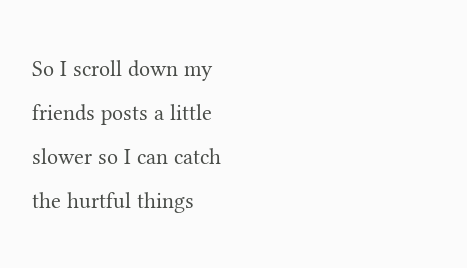So I scroll down my friends posts a little slower so I can catch the hurtful things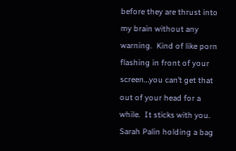before they are thrust into my brain without any warning.  Kind of like porn flashing in front of your screen…you can’t get that out of your head for a while.  It sticks with you.  Sarah Palin holding a bag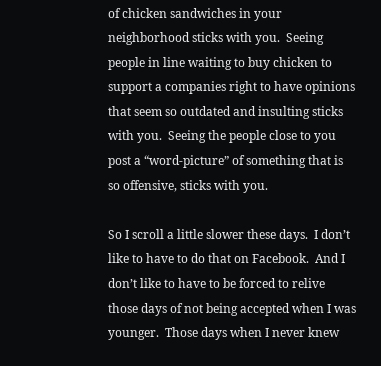of chicken sandwiches in your neighborhood sticks with you.  Seeing people in line waiting to buy chicken to support a companies right to have opinions that seem so outdated and insulting sticks with you.  Seeing the people close to you post a “word-picture” of something that is so offensive, sticks with you.

So I scroll a little slower these days.  I don’t like to have to do that on Facebook.  And I don’t like to have to be forced to relive those days of not being accepted when I was younger.  Those days when I never knew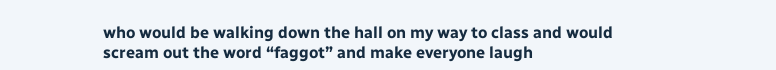who would be walking down the hall on my way to class and would scream out the word “faggot” and make everyone laugh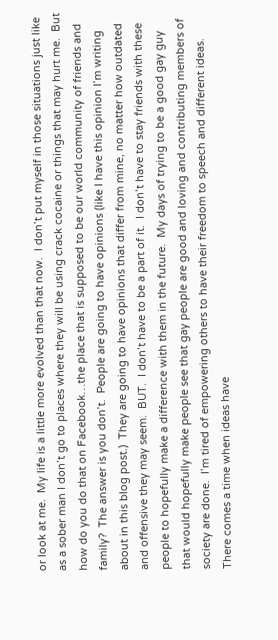or look at me.  My life is a little more evolved than that now.  I don’t put myself in those situations just like as a sober man I don’t go to places where they will be using crack cocaine or things that may hurt me.  But how do you do that on Facebook…the place that is supposed to be our world community of friends and family?  The answer is you don’t.  People are going to have opinions (like I have this opinion I’m writing about in this blog post.)  They are going to have opinions that differ from mine, no matter how outdated and offensive they may seem.  BUT.  I don’t have to be a part of it.  I don’t have to stay friends with these people to hopefully make a difference with them in the future.  My days of trying to be a good gay guy that would hopefully make people see that gay people are good and loving and contributing members of society are done.  I’m tired of empowering others to have their freedom to speech and different ideas.  There comes a time when ideas have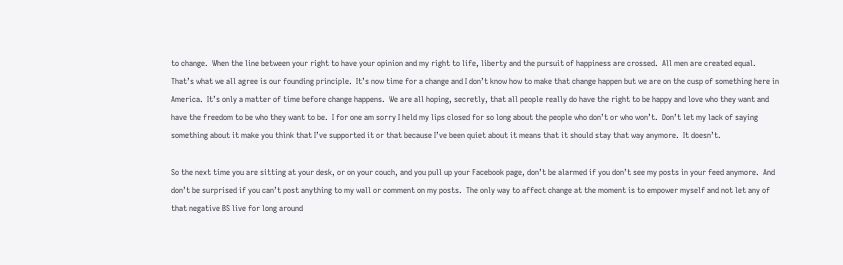to change.  When the line between your right to have your opinion and my right to life, liberty and the pursuit of happiness are crossed.  All men are created equal.  That’s what we all agree is our founding principle.  It’s now time for a change and I don’t know how to make that change happen but we are on the cusp of something here in America.  It’s only a matter of time before change happens.  We are all hoping, secretly, that all people really do have the right to be happy and love who they want and have the freedom to be who they want to be.  I for one am sorry I held my lips closed for so long about the people who don’t or who won’t.  Don’t let my lack of saying something about it make you think that I’ve supported it or that because I’ve been quiet about it means that it should stay that way anymore.  It doesn’t.

So the next time you are sitting at your desk, or on your couch, and you pull up your Facebook page, don’t be alarmed if you don’t see my posts in your feed anymore.  And don’t be surprised if you can’t post anything to my wall or comment on my posts.  The only way to affect change at the moment is to empower myself and not let any of that negative BS live for long around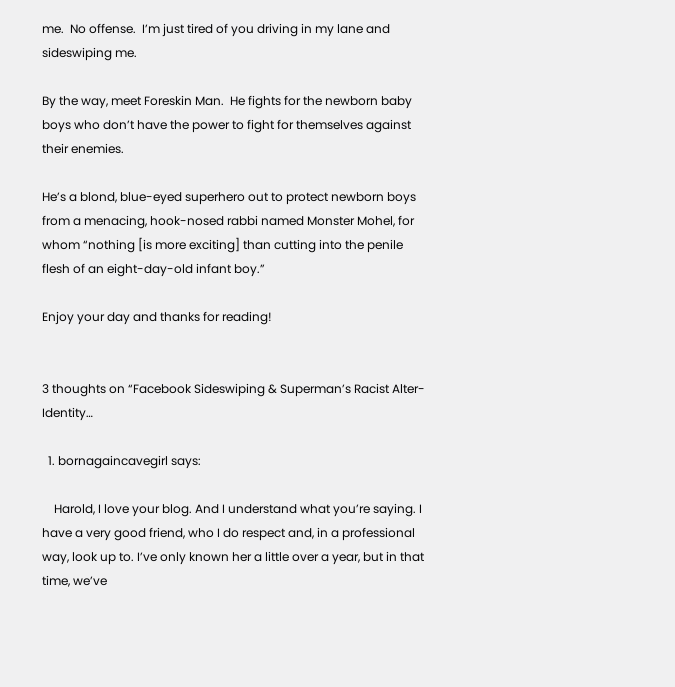me.  No offense.  I’m just tired of you driving in my lane and sideswiping me.

By the way, meet Foreskin Man.  He fights for the newborn baby boys who don’t have the power to fight for themselves against their enemies.

He’s a blond, blue-eyed superhero out to protect newborn boys from a menacing, hook-nosed rabbi named Monster Mohel, for whom “nothing [is more exciting] than cutting into the penile flesh of an eight-day-old infant boy.”

Enjoy your day and thanks for reading!


3 thoughts on “Facebook Sideswiping & Superman’s Racist Alter-Identity…

  1. bornagaincavegirl says:

    Harold, I love your blog. And I understand what you’re saying. I have a very good friend, who I do respect and, in a professional way, look up to. I’ve only known her a little over a year, but in that time, we’ve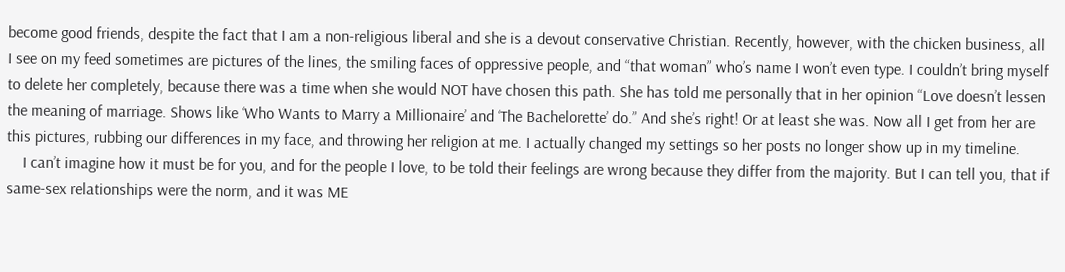become good friends, despite the fact that I am a non-religious liberal and she is a devout conservative Christian. Recently, however, with the chicken business, all I see on my feed sometimes are pictures of the lines, the smiling faces of oppressive people, and “that woman” who’s name I won’t even type. I couldn’t bring myself to delete her completely, because there was a time when she would NOT have chosen this path. She has told me personally that in her opinion “Love doesn’t lessen the meaning of marriage. Shows like ‘Who Wants to Marry a Millionaire’ and ‘The Bachelorette’ do.” And she’s right! Or at least she was. Now all I get from her are this pictures, rubbing our differences in my face, and throwing her religion at me. I actually changed my settings so her posts no longer show up in my timeline.
    I can’t imagine how it must be for you, and for the people I love, to be told their feelings are wrong because they differ from the majority. But I can tell you, that if same-sex relationships were the norm, and it was ME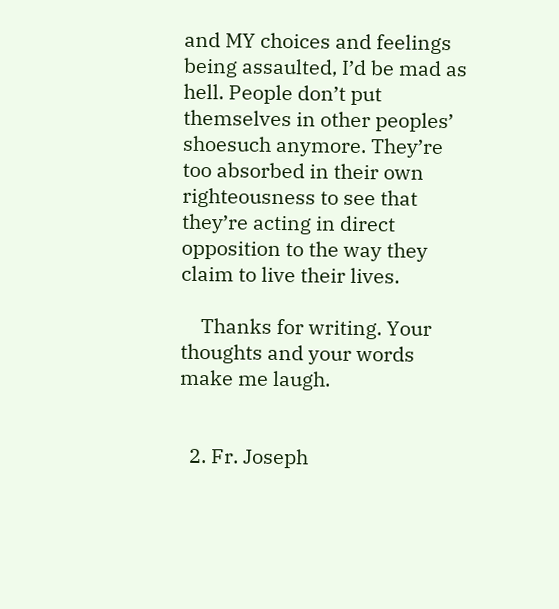and MY choices and feelings being assaulted, I’d be mad as hell. People don’t put themselves in other peoples’ shoesuch anymore. They’re too absorbed in their own righteousness to see that they’re acting in direct opposition to the way they claim to live their lives.

    Thanks for writing. Your thoughts and your words make me laugh.


  2. Fr. Joseph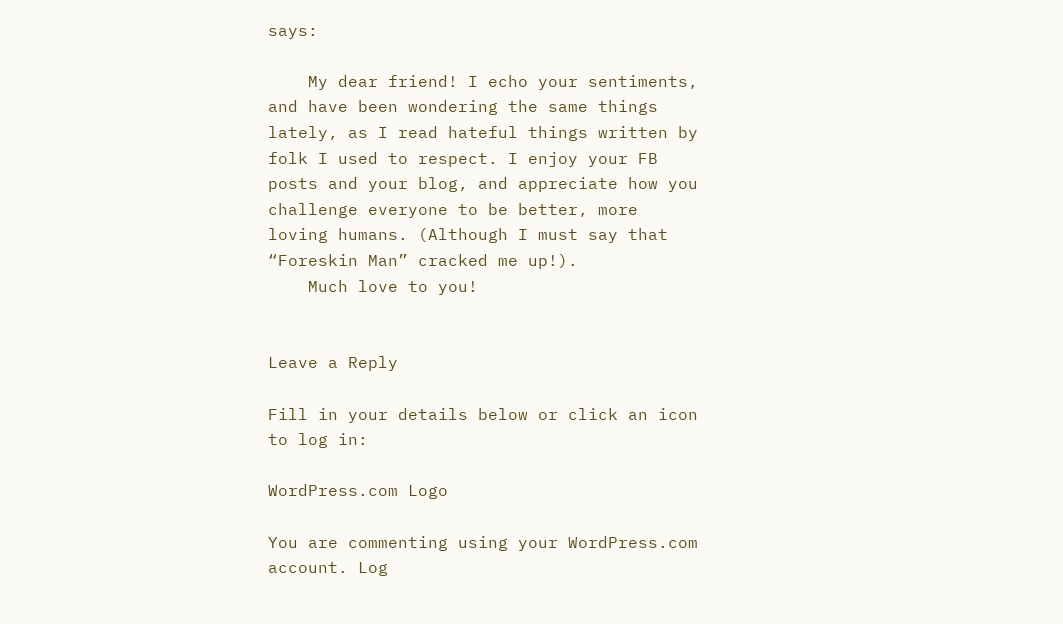says:

    My dear friend! I echo your sentiments, and have been wondering the same things lately, as I read hateful things written by folk I used to respect. I enjoy your FB posts and your blog, and appreciate how you challenge everyone to be better, more loving humans. (Although I must say that “Foreskin Man” cracked me up!).
    Much love to you!


Leave a Reply

Fill in your details below or click an icon to log in:

WordPress.com Logo

You are commenting using your WordPress.com account. Log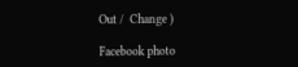Out /  Change )

Facebook photo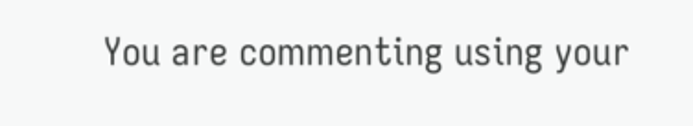You are commenting using your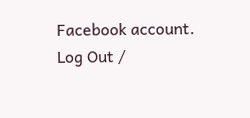Facebook account. Log Out /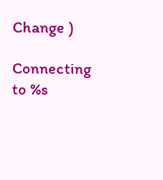Change )

Connecting to %s